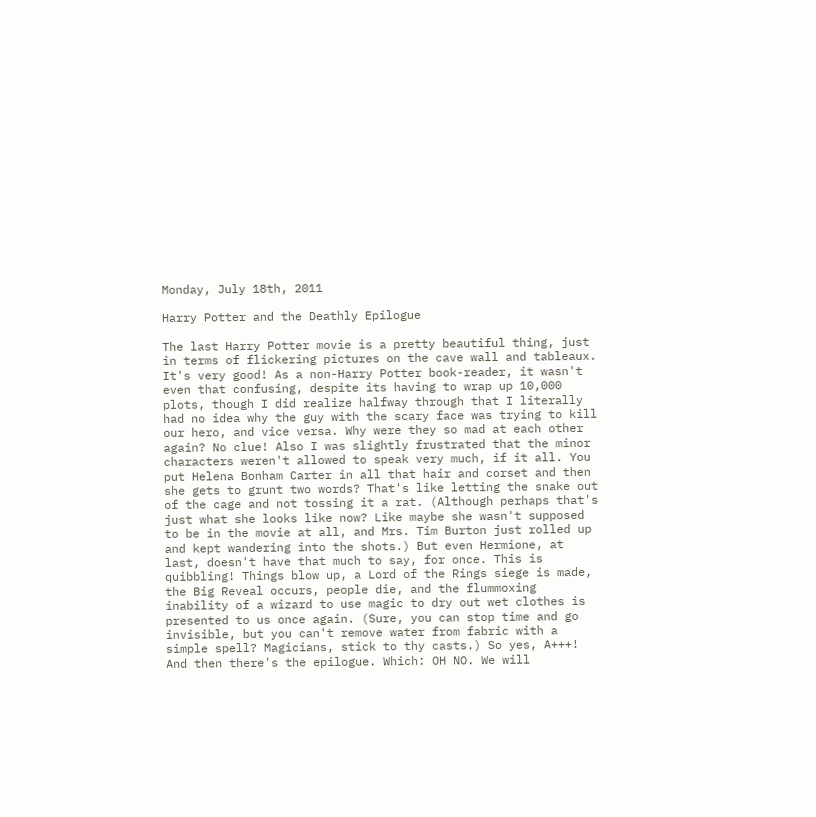Monday, July 18th, 2011

Harry Potter and the Deathly Epilogue

The last Harry Potter movie is a pretty beautiful thing, just in terms of flickering pictures on the cave wall and tableaux. It's very good! As a non-Harry Potter book-reader, it wasn't even that confusing, despite its having to wrap up 10,000 plots, though I did realize halfway through that I literally had no idea why the guy with the scary face was trying to kill our hero, and vice versa. Why were they so mad at each other again? No clue! Also I was slightly frustrated that the minor characters weren't allowed to speak very much, if it all. You put Helena Bonham Carter in all that hair and corset and then she gets to grunt two words? That's like letting the snake out of the cage and not tossing it a rat. (Although perhaps that's just what she looks like now? Like maybe she wasn't supposed to be in the movie at all, and Mrs. Tim Burton just rolled up and kept wandering into the shots.) But even Hermione, at last, doesn't have that much to say, for once. This is quibbling! Things blow up, a Lord of the Rings siege is made, the Big Reveal occurs, people die, and the flummoxing inability of a wizard to use magic to dry out wet clothes is presented to us once again. (Sure, you can stop time and go invisible, but you can't remove water from fabric with a simple spell? Magicians, stick to thy casts.) So yes, A+++! And then there's the epilogue. Which: OH NO. We will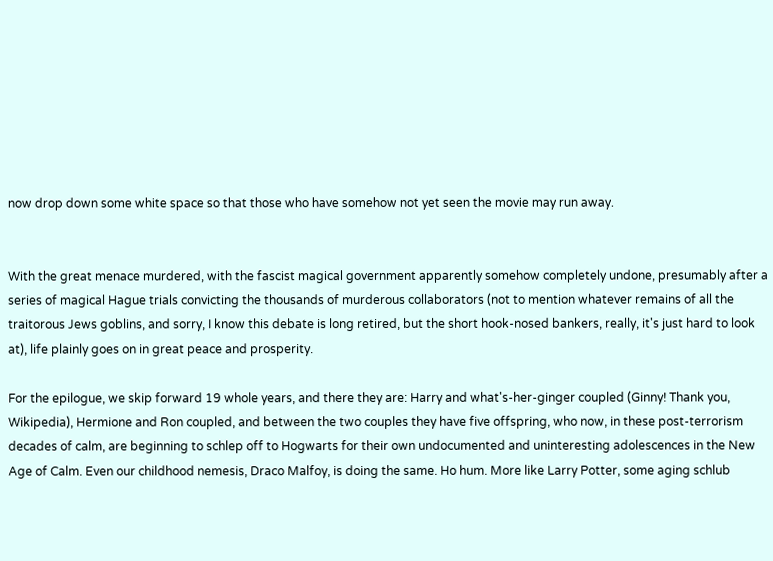now drop down some white space so that those who have somehow not yet seen the movie may run away.


With the great menace murdered, with the fascist magical government apparently somehow completely undone, presumably after a series of magical Hague trials convicting the thousands of murderous collaborators (not to mention whatever remains of all the traitorous Jews goblins, and sorry, I know this debate is long retired, but the short hook-nosed bankers, really, it's just hard to look at), life plainly goes on in great peace and prosperity.

For the epilogue, we skip forward 19 whole years, and there they are: Harry and what's-her-ginger coupled (Ginny! Thank you, Wikipedia), Hermione and Ron coupled, and between the two couples they have five offspring, who now, in these post-terrorism decades of calm, are beginning to schlep off to Hogwarts for their own undocumented and uninteresting adolescences in the New Age of Calm. Even our childhood nemesis, Draco Malfoy, is doing the same. Ho hum. More like Larry Potter, some aging schlub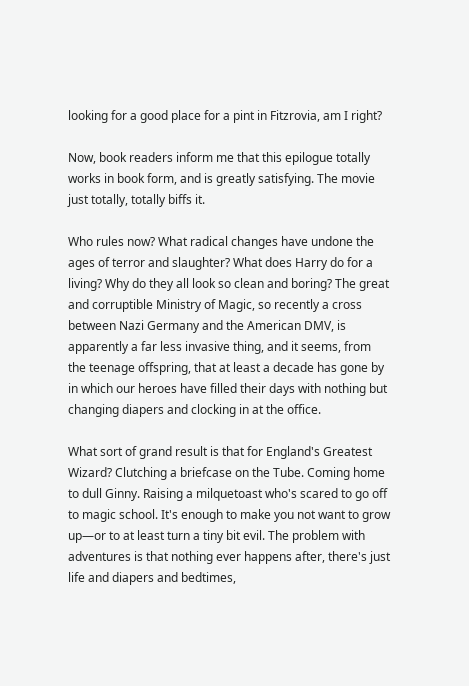looking for a good place for a pint in Fitzrovia, am I right?

Now, book readers inform me that this epilogue totally works in book form, and is greatly satisfying. The movie just totally, totally biffs it.

Who rules now? What radical changes have undone the ages of terror and slaughter? What does Harry do for a living? Why do they all look so clean and boring? The great and corruptible Ministry of Magic, so recently a cross between Nazi Germany and the American DMV, is apparently a far less invasive thing, and it seems, from the teenage offspring, that at least a decade has gone by in which our heroes have filled their days with nothing but changing diapers and clocking in at the office.

What sort of grand result is that for England's Greatest Wizard? Clutching a briefcase on the Tube. Coming home to dull Ginny. Raising a milquetoast who's scared to go off to magic school. It's enough to make you not want to grow up—or to at least turn a tiny bit evil. The problem with adventures is that nothing ever happens after, there's just life and diapers and bedtimes,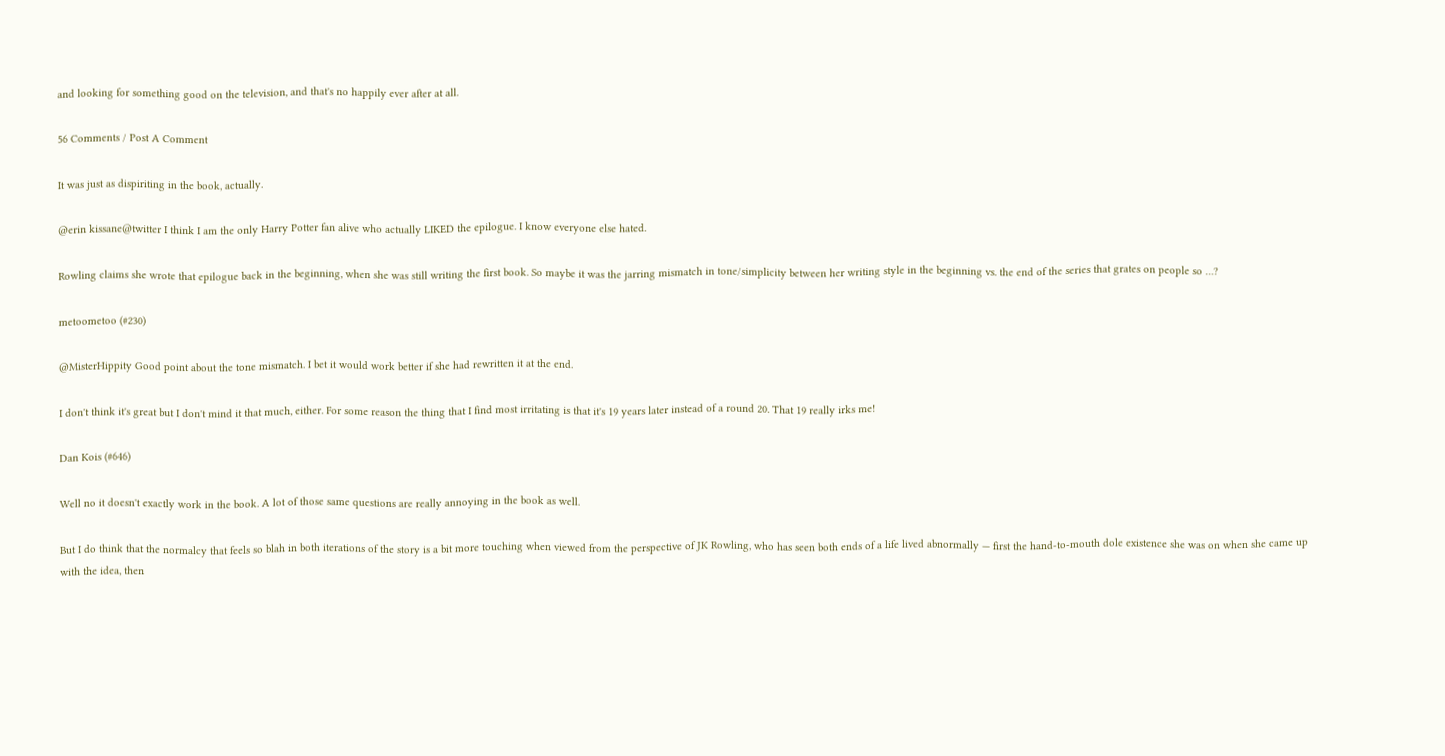and looking for something good on the television, and that's no happily ever after at all.

56 Comments / Post A Comment

It was just as dispiriting in the book, actually.

@erin kissane@twitter I think I am the only Harry Potter fan alive who actually LIKED the epilogue. I know everyone else hated.

Rowling claims she wrote that epilogue back in the beginning, when she was still writing the first book. So maybe it was the jarring mismatch in tone/simplicity between her writing style in the beginning vs. the end of the series that grates on people so …?

metoometoo (#230)

@MisterHippity Good point about the tone mismatch. I bet it would work better if she had rewritten it at the end.

I don't think it's great but I don't mind it that much, either. For some reason the thing that I find most irritating is that it's 19 years later instead of a round 20. That 19 really irks me!

Dan Kois (#646)

Well no it doesn't exactly work in the book. A lot of those same questions are really annoying in the book as well.

But I do think that the normalcy that feels so blah in both iterations of the story is a bit more touching when viewed from the perspective of JK Rowling, who has seen both ends of a life lived abnormally — first the hand-to-mouth dole existence she was on when she came up with the idea, then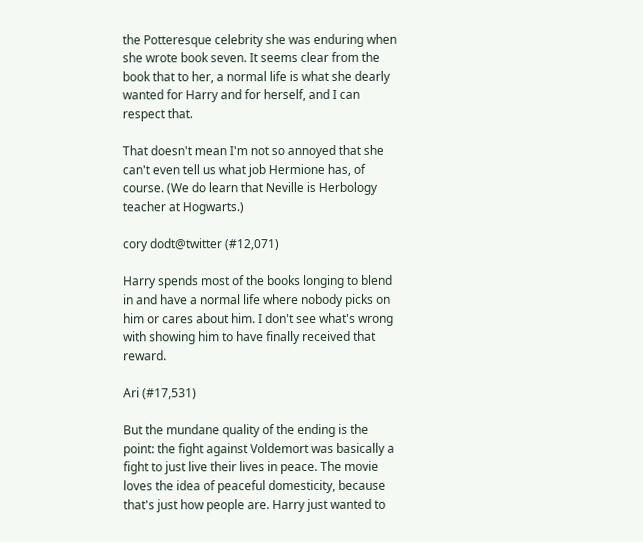the Potteresque celebrity she was enduring when she wrote book seven. It seems clear from the book that to her, a normal life is what she dearly wanted for Harry and for herself, and I can respect that.

That doesn't mean I'm not so annoyed that she can't even tell us what job Hermione has, of course. (We do learn that Neville is Herbology teacher at Hogwarts.)

cory dodt@twitter (#12,071)

Harry spends most of the books longing to blend in and have a normal life where nobody picks on him or cares about him. I don't see what's wrong with showing him to have finally received that reward.

Ari (#17,531)

But the mundane quality of the ending is the point: the fight against Voldemort was basically a fight to just live their lives in peace. The movie loves the idea of peaceful domesticity, because that's just how people are. Harry just wanted to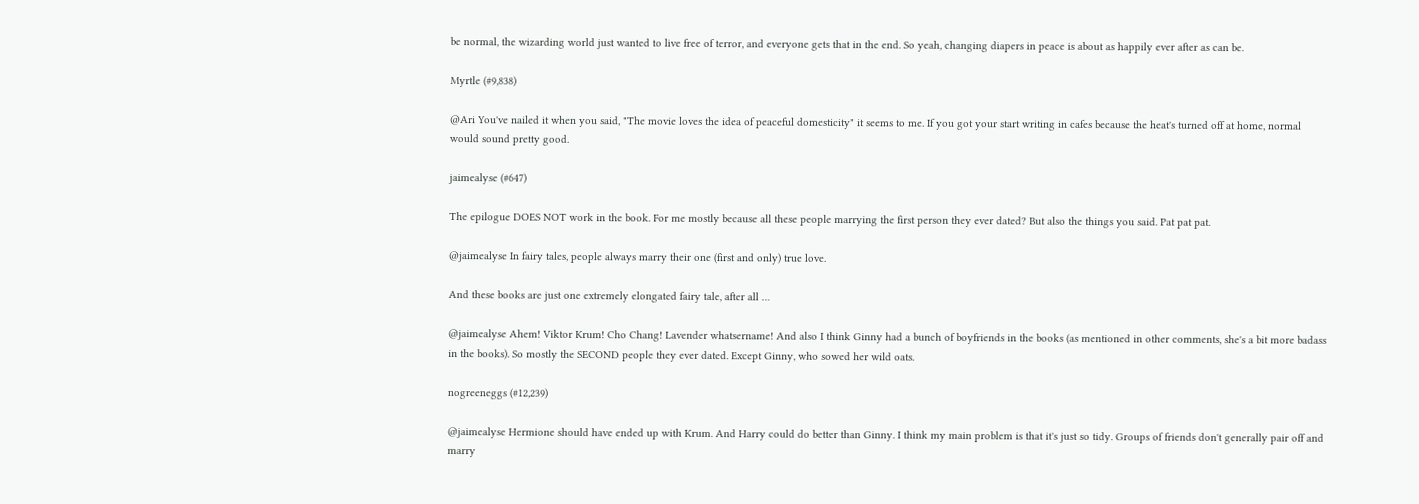be normal, the wizarding world just wanted to live free of terror, and everyone gets that in the end. So yeah, changing diapers in peace is about as happily ever after as can be.

Myrtle (#9,838)

@Ari You've nailed it when you said, "The movie loves the idea of peaceful domesticity" it seems to me. If you got your start writing in cafes because the heat's turned off at home, normal would sound pretty good.

jaimealyse (#647)

The epilogue DOES NOT work in the book. For me mostly because all these people marrying the first person they ever dated? But also the things you said. Pat pat pat.

@jaimealyse In fairy tales, people always marry their one (first and only) true love.

And these books are just one extremely elongated fairy tale, after all …

@jaimealyse Ahem! Viktor Krum! Cho Chang! Lavender whatsername! And also I think Ginny had a bunch of boyfriends in the books (as mentioned in other comments, she's a bit more badass in the books). So mostly the SECOND people they ever dated. Except Ginny, who sowed her wild oats.

nogreeneggs (#12,239)

@jaimealyse Hermione should have ended up with Krum. And Harry could do better than Ginny. I think my main problem is that it's just so tidy. Groups of friends don't generally pair off and marry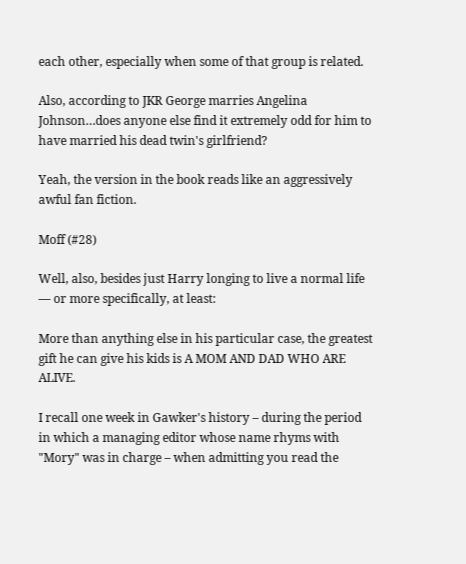each other, especially when some of that group is related.

Also, according to JKR George marries Angelina Johnson…does anyone else find it extremely odd for him to have married his dead twin's girlfriend?

Yeah, the version in the book reads like an aggressively awful fan fiction.

Moff (#28)

Well, also, besides just Harry longing to live a normal life — or more specifically, at least:

More than anything else in his particular case, the greatest gift he can give his kids is A MOM AND DAD WHO ARE ALIVE.

I recall one week in Gawker's history – during the period in which a managing editor whose name rhyms with "Mory" was in charge – when admitting you read the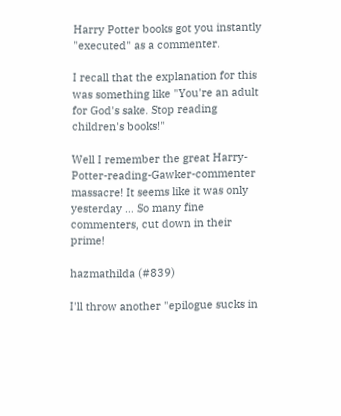Harry Potter books got you instantly "executed" as a commenter.

I recall that the explanation for this was something like "You're an adult for God's sake. Stop reading children's books!"

Well I remember the great Harry-Potter-reading-Gawker-commenter massacre! It seems like it was only yesterday … So many fine commenters, cut down in their prime!

hazmathilda (#839)

I'll throw another "epilogue sucks in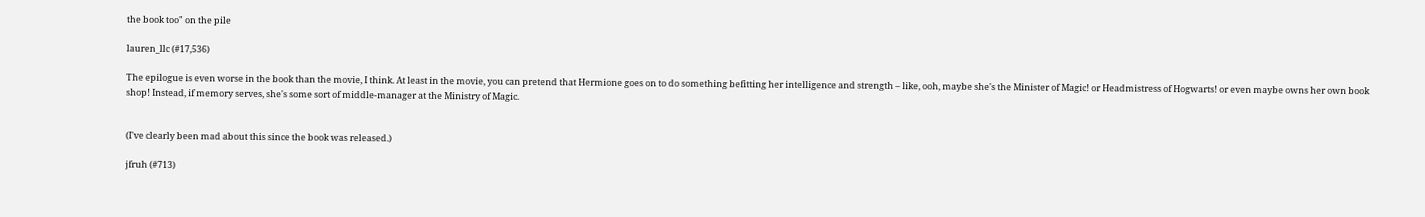the book too" on the pile

lauren_llc (#17,536)

The epilogue is even worse in the book than the movie, I think. At least in the movie, you can pretend that Hermione goes on to do something befitting her intelligence and strength – like, ooh, maybe she's the Minister of Magic! or Headmistress of Hogwarts! or even maybe owns her own book shop! Instead, if memory serves, she's some sort of middle-manager at the Ministry of Magic.


(I've clearly been mad about this since the book was released.)

jfruh (#713)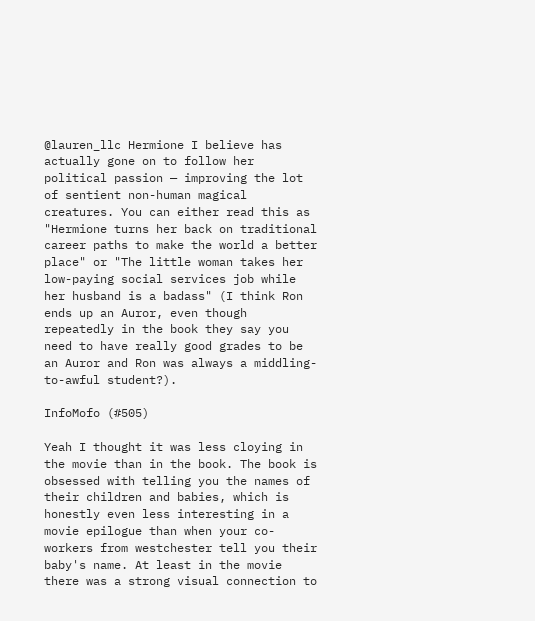@lauren_llc Hermione I believe has actually gone on to follow her political passion — improving the lot of sentient non-human magical creatures. You can either read this as "Hermione turns her back on traditional career paths to make the world a better place" or "The little woman takes her low-paying social services job while her husband is a badass" (I think Ron ends up an Auror, even though repeatedly in the book they say you need to have really good grades to be an Auror and Ron was always a middling-to-awful student?).

InfoMofo (#505)

Yeah I thought it was less cloying in the movie than in the book. The book is obsessed with telling you the names of their children and babies, which is honestly even less interesting in a movie epilogue than when your co-workers from westchester tell you their baby's name. At least in the movie there was a strong visual connection to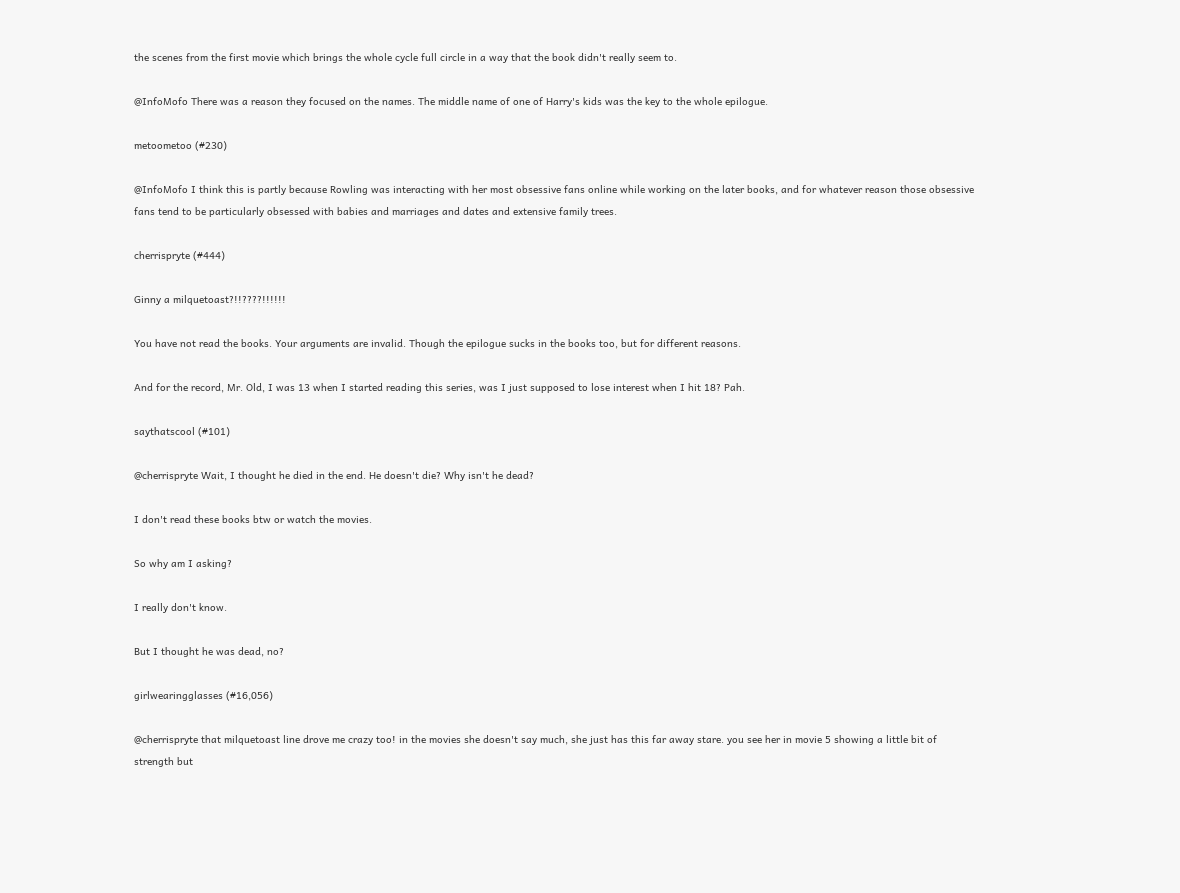the scenes from the first movie which brings the whole cycle full circle in a way that the book didn't really seem to.

@InfoMofo There was a reason they focused on the names. The middle name of one of Harry's kids was the key to the whole epilogue.

metoometoo (#230)

@InfoMofo I think this is partly because Rowling was interacting with her most obsessive fans online while working on the later books, and for whatever reason those obsessive fans tend to be particularly obsessed with babies and marriages and dates and extensive family trees.

cherrispryte (#444)

Ginny a milquetoast?!!????!!!!!!

You have not read the books. Your arguments are invalid. Though the epilogue sucks in the books too, but for different reasons.

And for the record, Mr. Old, I was 13 when I started reading this series, was I just supposed to lose interest when I hit 18? Pah.

saythatscool (#101)

@cherrispryte Wait, I thought he died in the end. He doesn't die? Why isn't he dead?

I don't read these books btw or watch the movies.

So why am I asking?

I really don't know.

But I thought he was dead, no?

girlwearingglasses (#16,056)

@cherrispryte that milquetoast line drove me crazy too! in the movies she doesn't say much, she just has this far away stare. you see her in movie 5 showing a little bit of strength but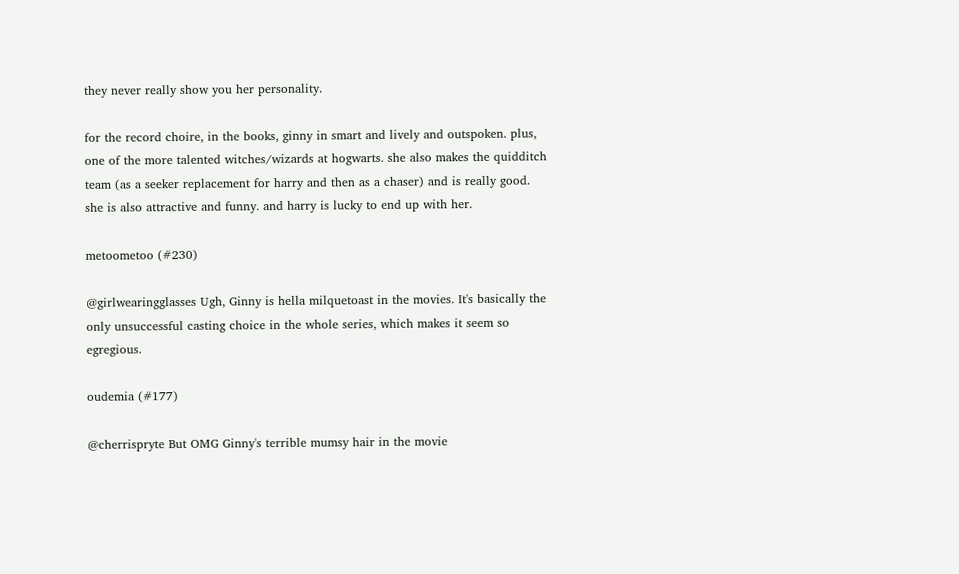they never really show you her personality.

for the record choire, in the books, ginny in smart and lively and outspoken. plus, one of the more talented witches/wizards at hogwarts. she also makes the quidditch team (as a seeker replacement for harry and then as a chaser) and is really good. she is also attractive and funny. and harry is lucky to end up with her.

metoometoo (#230)

@girlwearingglasses Ugh, Ginny is hella milquetoast in the movies. It's basically the only unsuccessful casting choice in the whole series, which makes it seem so egregious.

oudemia (#177)

@cherrispryte But OMG Ginny's terrible mumsy hair in the movie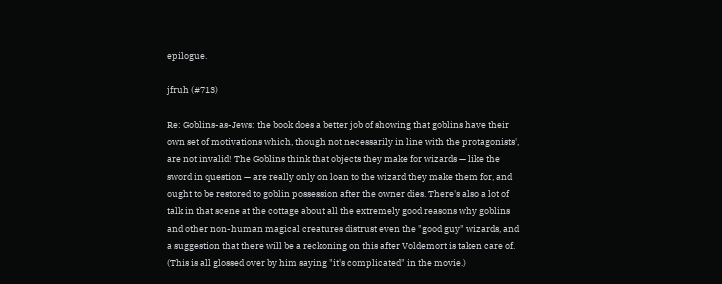epilogue.

jfruh (#713)

Re: Goblins-as-Jews: the book does a better job of showing that goblins have their own set of motivations which, though not necessarily in line with the protagonists', are not invalid! The Goblins think that objects they make for wizards — like the sword in question — are really only on loan to the wizard they make them for, and ought to be restored to goblin possession after the owner dies. There's also a lot of talk in that scene at the cottage about all the extremely good reasons why goblins and other non-human magical creatures distrust even the "good guy" wizards, and a suggestion that there will be a reckoning on this after Voldemort is taken care of. (This is all glossed over by him saying "it's complicated" in the movie.)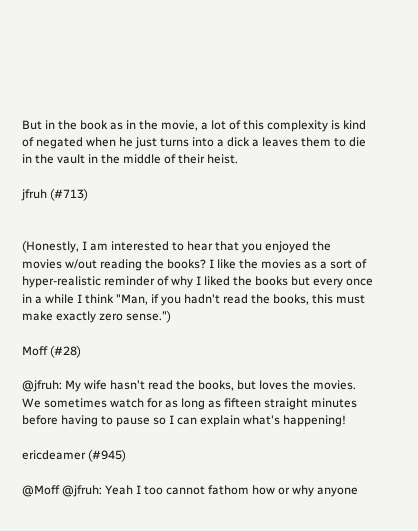But in the book as in the movie, a lot of this complexity is kind of negated when he just turns into a dick a leaves them to die in the vault in the middle of their heist.

jfruh (#713)


(Honestly, I am interested to hear that you enjoyed the movies w/out reading the books? I like the movies as a sort of hyper-realistic reminder of why I liked the books but every once in a while I think "Man, if you hadn't read the books, this must make exactly zero sense.")

Moff (#28)

@jfruh: My wife hasn't read the books, but loves the movies. We sometimes watch for as long as fifteen straight minutes before having to pause so I can explain what's happening!

ericdeamer (#945)

@Moff @jfruh: Yeah I too cannot fathom how or why anyone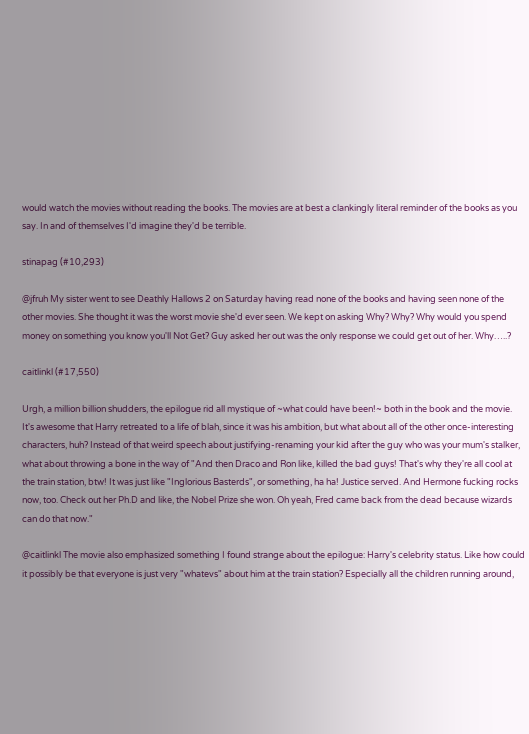would watch the movies without reading the books. The movies are at best a clankingly literal reminder of the books as you say. In and of themselves I'd imagine they'd be terrible.

stinapag (#10,293)

@jfruh My sister went to see Deathly Hallows 2 on Saturday having read none of the books and having seen none of the other movies. She thought it was the worst movie she'd ever seen. We kept on asking Why? Why? Why would you spend money on something you know you'll Not Get? Guy asked her out was the only response we could get out of her. Why…..?

caitlinkl (#17,550)

Urgh, a million billion shudders, the epilogue rid all mystique of ~what could have been!~ both in the book and the movie. It's awesome that Harry retreated to a life of blah, since it was his ambition, but what about all of the other once-interesting characters, huh? Instead of that weird speech about justifying-renaming your kid after the guy who was your mum's stalker, what about throwing a bone in the way of "And then Draco and Ron like, killed the bad guys! That's why they're all cool at the train station, btw! It was just like "Inglorious Basterds", or something, ha ha! Justice served. And Hermone fucking rocks now, too. Check out her Ph.D and like, the Nobel Prize she won. Oh yeah, Fred came back from the dead because wizards can do that now."

@caitlinkl The movie also emphasized something I found strange about the epilogue: Harry's celebrity status. Like how could it possibly be that everyone is just very "whatevs" about him at the train station? Especially all the children running around,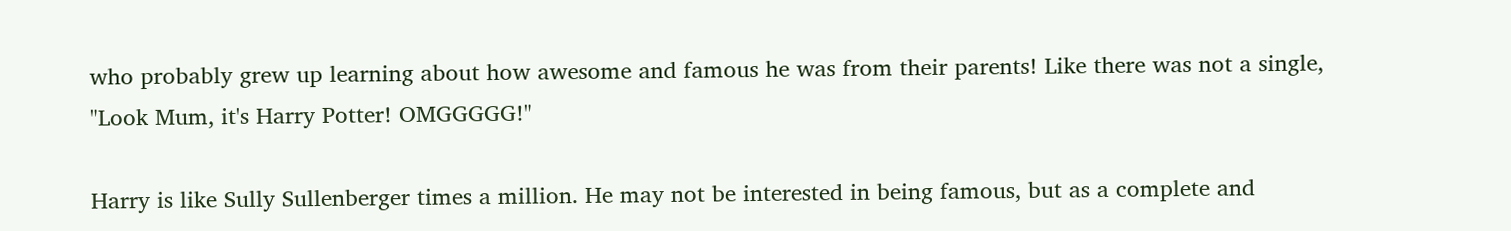who probably grew up learning about how awesome and famous he was from their parents! Like there was not a single, "Look Mum, it's Harry Potter! OMGGGGG!"

Harry is like Sully Sullenberger times a million. He may not be interested in being famous, but as a complete and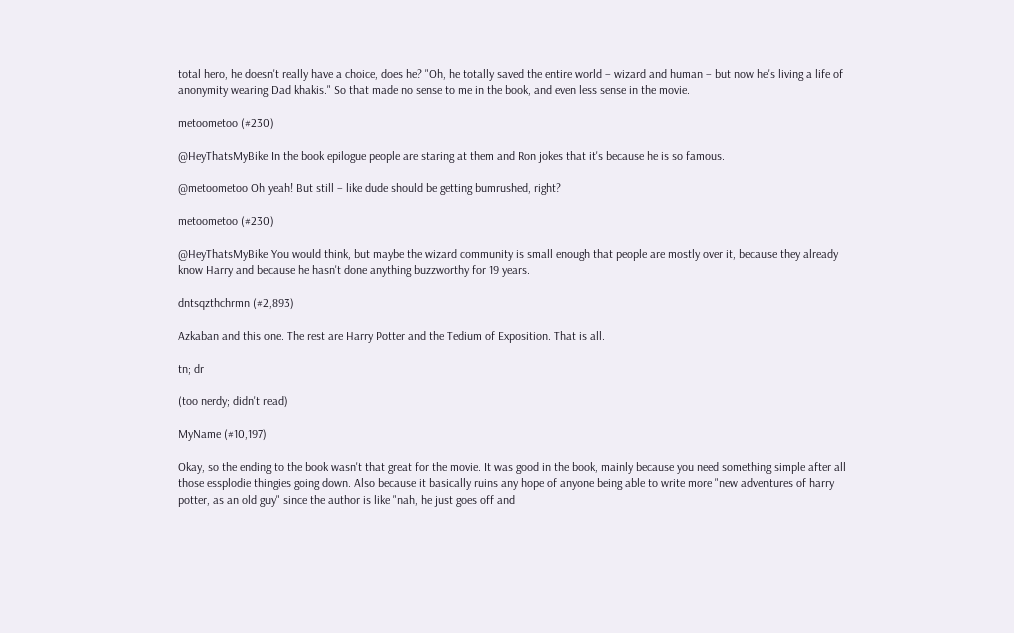total hero, he doesn't really have a choice, does he? "Oh, he totally saved the entire world – wizard and human – but now he's living a life of anonymity wearing Dad khakis." So that made no sense to me in the book, and even less sense in the movie.

metoometoo (#230)

@HeyThatsMyBike In the book epilogue people are staring at them and Ron jokes that it's because he is so famous.

@metoometoo Oh yeah! But still – like dude should be getting bumrushed, right?

metoometoo (#230)

@HeyThatsMyBike You would think, but maybe the wizard community is small enough that people are mostly over it, because they already know Harry and because he hasn't done anything buzzworthy for 19 years.

dntsqzthchrmn (#2,893)

Azkaban and this one. The rest are Harry Potter and the Tedium of Exposition. That is all.

tn; dr

(too nerdy; didn't read)

MyName (#10,197)

Okay, so the ending to the book wasn't that great for the movie. It was good in the book, mainly because you need something simple after all those essplodie thingies going down. Also because it basically ruins any hope of anyone being able to write more "new adventures of harry potter, as an old guy" since the author is like "nah, he just goes off and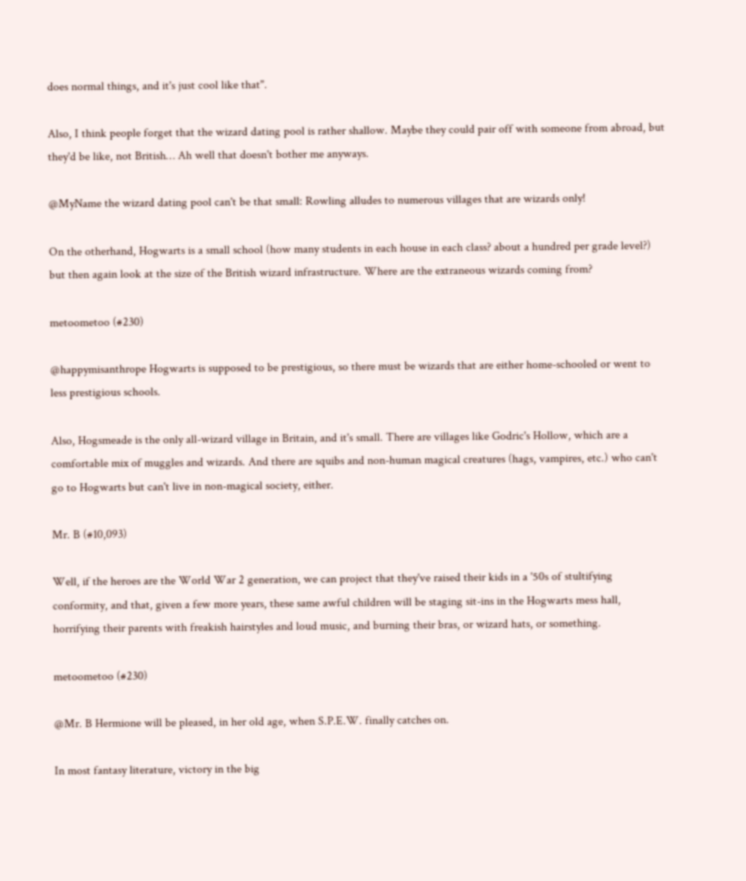does normal things, and it's just cool like that".

Also, I think people forget that the wizard dating pool is rather shallow. Maybe they could pair off with someone from abroad, but they'd be like, not British… Ah well that doesn't bother me anyways.

@MyName the wizard dating pool can't be that small: Rowling alludes to numerous villages that are wizards only!

On the otherhand, Hogwarts is a small school (how many students in each house in each class? about a hundred per grade level?) but then again look at the size of the British wizard infrastructure. Where are the extraneous wizards coming from?

metoometoo (#230)

@happymisanthrope Hogwarts is supposed to be prestigious, so there must be wizards that are either home-schooled or went to less prestigious schools.

Also, Hogsmeade is the only all-wizard village in Britain, and it's small. There are villages like Godric's Hollow, which are a comfortable mix of muggles and wizards. And there are squibs and non-human magical creatures (hags, vampires, etc.) who can't go to Hogwarts but can't live in non-magical society, either.

Mr. B (#10,093)

Well, if the heroes are the World War 2 generation, we can project that they've raised their kids in a '50s of stultifying conformity, and that, given a few more years, these same awful children will be staging sit-ins in the Hogwarts mess hall, horrifying their parents with freakish hairstyles and loud music, and burning their bras, or wizard hats, or something.

metoometoo (#230)

@Mr. B Hermione will be pleased, in her old age, when S.P.E.W. finally catches on.

In most fantasy literature, victory in the big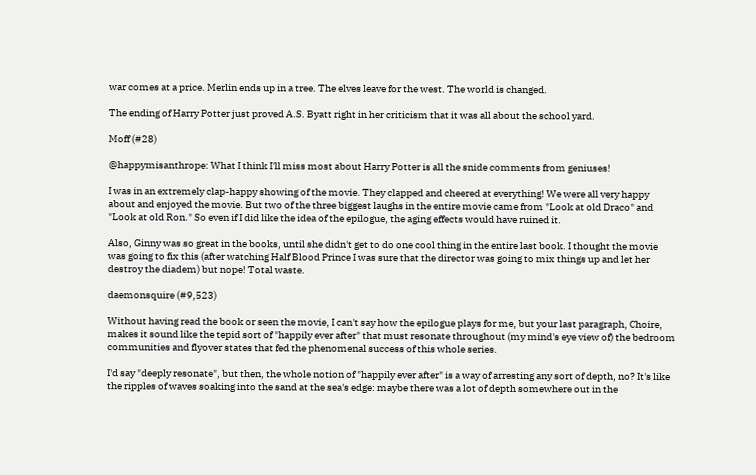war comes at a price. Merlin ends up in a tree. The elves leave for the west. The world is changed.

The ending of Harry Potter just proved A.S. Byatt right in her criticism that it was all about the school yard.

Moff (#28)

@happymisanthrope: What I think I'll miss most about Harry Potter is all the snide comments from geniuses!

I was in an extremely clap-happy showing of the movie. They clapped and cheered at everything! We were all very happy about and enjoyed the movie. But two of the three biggest laughs in the entire movie came from "Look at old Draco" and "Look at old Ron." So even if I did like the idea of the epilogue, the aging effects would have ruined it.

Also, Ginny was so great in the books, until she didn't get to do one cool thing in the entire last book. I thought the movie was going to fix this (after watching Half Blood Prince I was sure that the director was going to mix things up and let her destroy the diadem) but nope! Total waste.

daemonsquire (#9,523)

Without having read the book or seen the movie, I can't say how the epilogue plays for me, but your last paragraph, Choire, makes it sound like the tepid sort of "happily ever after" that must resonate throughout (my mind's eye view of) the bedroom communities and flyover states that fed the phenomenal success of this whole series.

I'd say "deeply resonate", but then, the whole notion of "happily ever after" is a way of arresting any sort of depth, no? It's like the ripples of waves soaking into the sand at the sea's edge: maybe there was a lot of depth somewhere out in the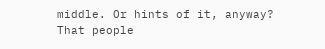middle. Or hints of it, anyway? That people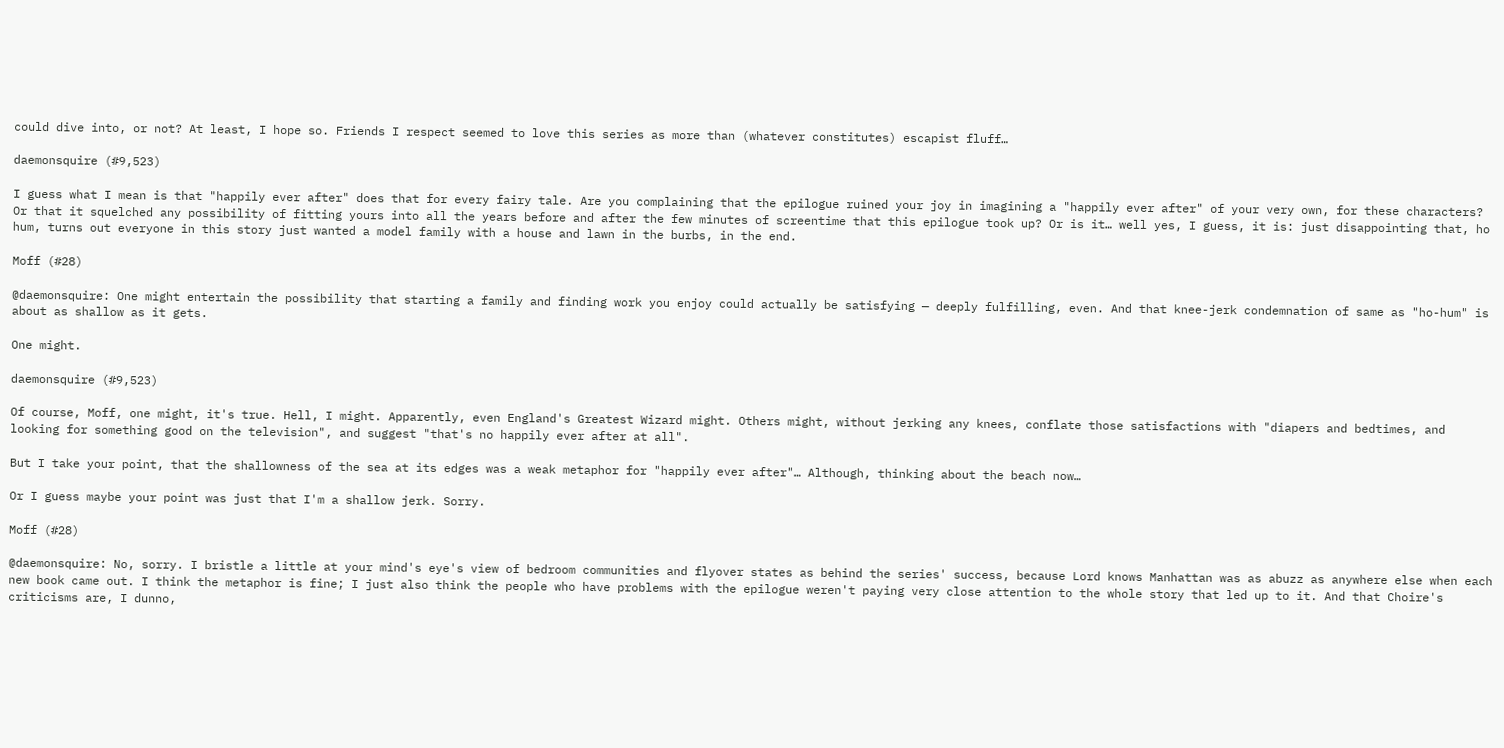could dive into, or not? At least, I hope so. Friends I respect seemed to love this series as more than (whatever constitutes) escapist fluff…

daemonsquire (#9,523)

I guess what I mean is that "happily ever after" does that for every fairy tale. Are you complaining that the epilogue ruined your joy in imagining a "happily ever after" of your very own, for these characters? Or that it squelched any possibility of fitting yours into all the years before and after the few minutes of screentime that this epilogue took up? Or is it… well yes, I guess, it is: just disappointing that, ho hum, turns out everyone in this story just wanted a model family with a house and lawn in the burbs, in the end.

Moff (#28)

@daemonsquire: One might entertain the possibility that starting a family and finding work you enjoy could actually be satisfying — deeply fulfilling, even. And that knee-jerk condemnation of same as "ho-hum" is about as shallow as it gets.

One might.

daemonsquire (#9,523)

Of course, Moff, one might, it's true. Hell, I might. Apparently, even England's Greatest Wizard might. Others might, without jerking any knees, conflate those satisfactions with "diapers and bedtimes, and looking for something good on the television", and suggest "that's no happily ever after at all".

But I take your point, that the shallowness of the sea at its edges was a weak metaphor for "happily ever after"… Although, thinking about the beach now…

Or I guess maybe your point was just that I'm a shallow jerk. Sorry.

Moff (#28)

@daemonsquire: No, sorry. I bristle a little at your mind's eye's view of bedroom communities and flyover states as behind the series' success, because Lord knows Manhattan was as abuzz as anywhere else when each new book came out. I think the metaphor is fine; I just also think the people who have problems with the epilogue weren't paying very close attention to the whole story that led up to it. And that Choire's criticisms are, I dunno,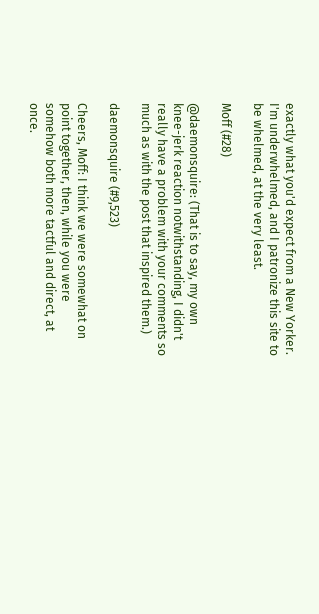exactly what you'd expect from a New Yorker. I'm underwhelmed, and I patronize this site to be whelmed, at the very least.

Moff (#28)

@daemonsquire: (That is to say, my own knee-jerk reaction notwithstanding, I didn't really have a problem with your comments so much as with the post that inspired them.)

daemonsquire (#9,523)

Cheers, Moff: I think we were somewhat on point together, then, while you were somehow both more tactful and direct, at once.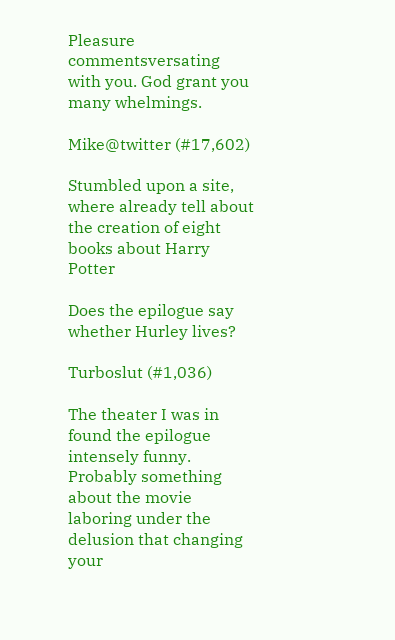Pleasure commentsversating with you. God grant you many whelmings.

Mike@twitter (#17,602)

Stumbled upon a site, where already tell about the creation of eight books about Harry Potter

Does the epilogue say whether Hurley lives?

Turboslut (#1,036)

The theater I was in found the epilogue intensely funny. Probably something about the movie laboring under the delusion that changing your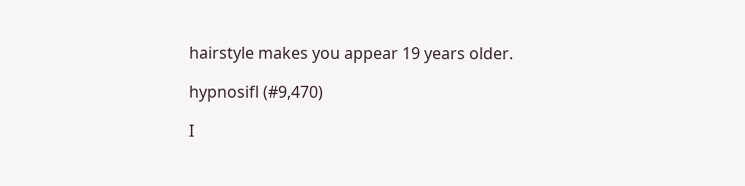hairstyle makes you appear 19 years older.

hypnosifl (#9,470)

I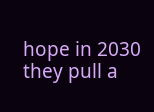hope in 2030 they pull a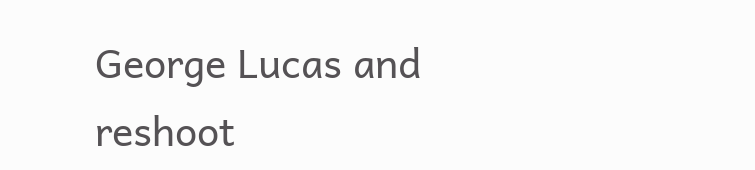George Lucas and reshoot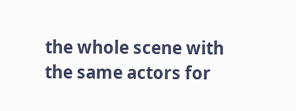the whole scene with the same actors for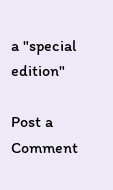a "special edition"

Post a Comment